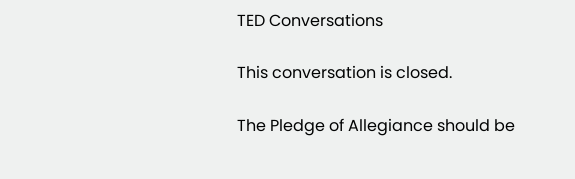TED Conversations

This conversation is closed.

The Pledge of Allegiance should be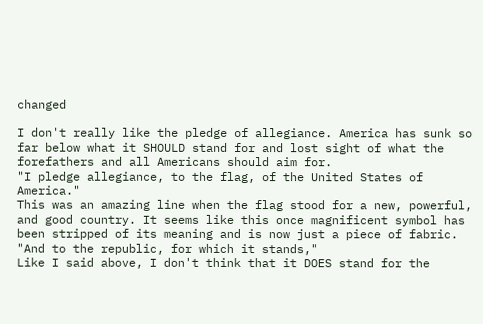changed

I don't really like the pledge of allegiance. America has sunk so far below what it SHOULD stand for and lost sight of what the forefathers and all Americans should aim for.
"I pledge allegiance, to the flag, of the United States of America."
This was an amazing line when the flag stood for a new, powerful, and good country. It seems like this once magnificent symbol has been stripped of its meaning and is now just a piece of fabric.
"And to the republic, for which it stands,"
Like I said above, I don't think that it DOES stand for the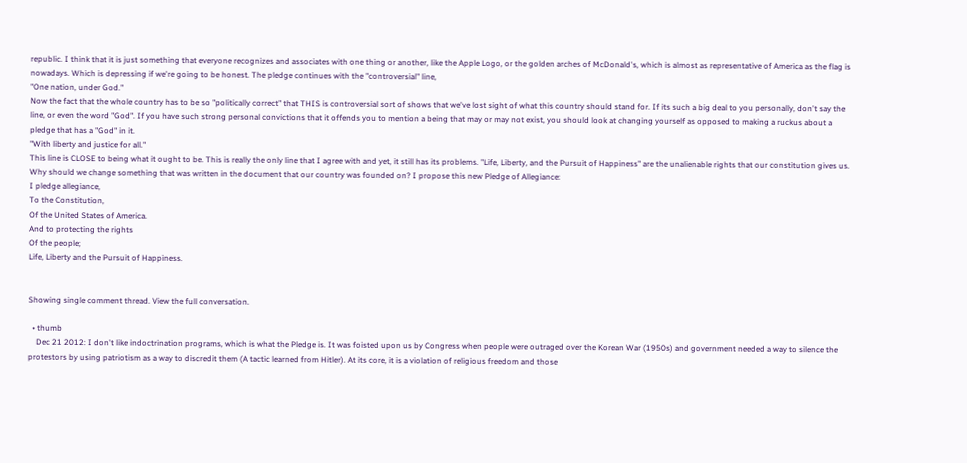republic. I think that it is just something that everyone recognizes and associates with one thing or another, like the Apple Logo, or the golden arches of McDonald's, which is almost as representative of America as the flag is nowadays. Which is depressing if we're going to be honest. The pledge continues with the "controversial" line,
"One nation, under God."
Now the fact that the whole country has to be so "politically correct" that THIS is controversial sort of shows that we've lost sight of what this country should stand for. If its such a big deal to you personally, don't say the line, or even the word "God". If you have such strong personal convictions that it offends you to mention a being that may or may not exist, you should look at changing yourself as opposed to making a ruckus about a pledge that has a "God" in it.
"With liberty and justice for all."
This line is CLOSE to being what it ought to be. This is really the only line that I agree with and yet, it still has its problems. "Life, Liberty, and the Pursuit of Happiness" are the unalienable rights that our constitution gives us. Why should we change something that was written in the document that our country was founded on? I propose this new Pledge of Allegiance:
I pledge allegiance,
To the Constitution,
Of the United States of America.
And to protecting the rights
Of the people;
Life, Liberty and the Pursuit of Happiness.


Showing single comment thread. View the full conversation.

  • thumb
    Dec 21 2012: I don't like indoctrination programs, which is what the Pledge is. It was foisted upon us by Congress when people were outraged over the Korean War (1950s) and government needed a way to silence the protestors by using patriotism as a way to discredit them (A tactic learned from Hitler). At its core, it is a violation of religious freedom and those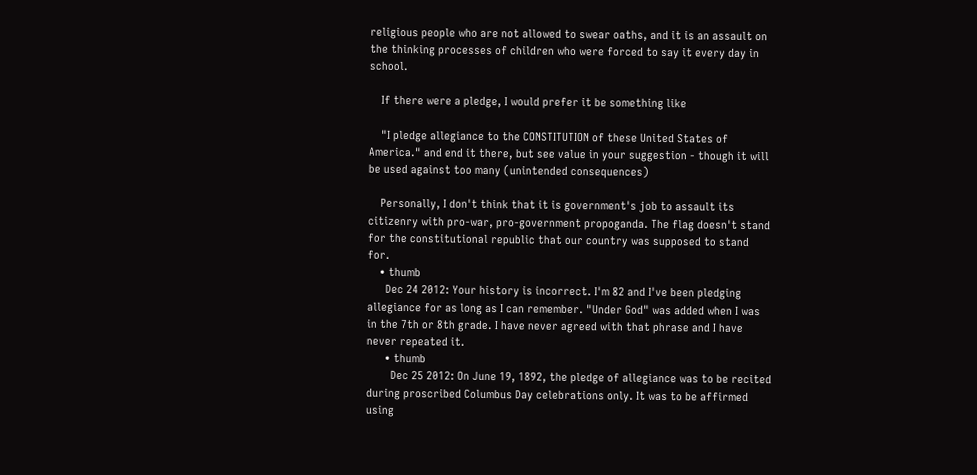religious people who are not allowed to swear oaths, and it is an assault on the thinking processes of children who were forced to say it every day in school.

    If there were a pledge, I would prefer it be something like

    "I pledge allegiance to the CONSTITUTION of these United States of America." and end it there, but see value in your suggestion - though it will be used against too many (unintended consequences)

    Personally, I don't think that it is government's job to assault its citizenry with pro-war, pro-government propoganda. The flag doesn't stand for the constitutional republic that our country was supposed to stand for.
    • thumb
      Dec 24 2012: Your history is incorrect. I'm 82 and I've been pledging allegiance for as long as I can remember. "Under God" was added when I was in the 7th or 8th grade. I have never agreed with that phrase and I have never repeated it.
      • thumb
        Dec 25 2012: On June 19, 1892, the pledge of allegiance was to be recited during proscribed Columbus Day celebrations only. It was to be affirmed using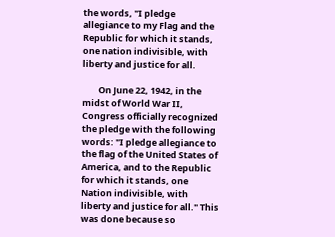the words, "I pledge allegiance to my Flag and the Republic for which it stands, one nation indivisible, with liberty and justice for all.

        On June 22, 1942, in the midst of World War II, Congress officially recognized the pledge with the following words: "I pledge allegiance to the flag of the United States of America, and to the Republic for which it stands, one Nation indivisible, with liberty and justice for all." This was done because so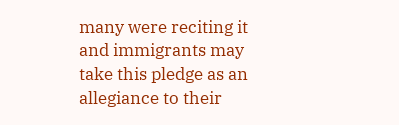many were reciting it and immigrants may take this pledge as an allegiance to their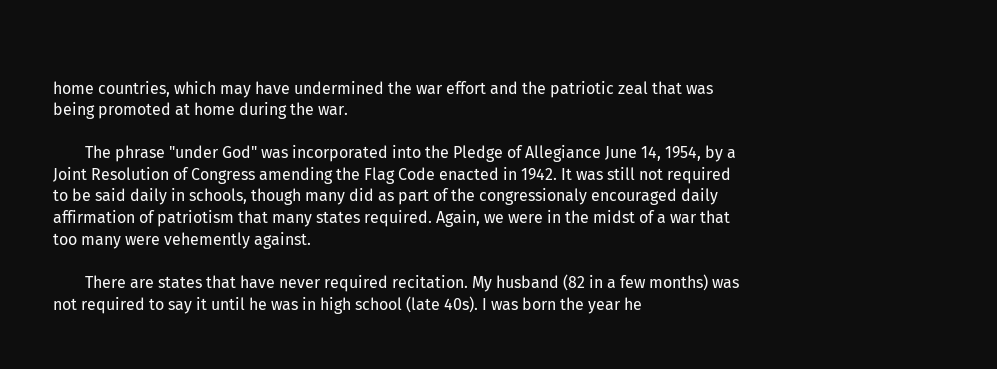home countries, which may have undermined the war effort and the patriotic zeal that was being promoted at home during the war.

        The phrase "under God" was incorporated into the Pledge of Allegiance June 14, 1954, by a Joint Resolution of Congress amending the Flag Code enacted in 1942. It was still not required to be said daily in schools, though many did as part of the congressionaly encouraged daily affirmation of patriotism that many states required. Again, we were in the midst of a war that too many were vehemently against.

        There are states that have never required recitation. My husband (82 in a few months) was not required to say it until he was in high school (late 40s). I was born the year he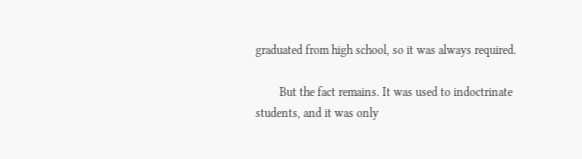graduated from high school, so it was always required.

        But the fact remains. It was used to indoctrinate students, and it was only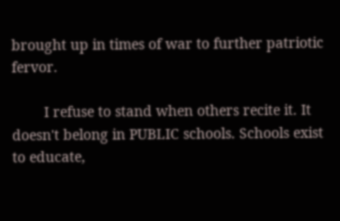brought up in times of war to further patriotic fervor.

        I refuse to stand when others recite it. It doesn't belong in PUBLIC schools. Schools exist to educate,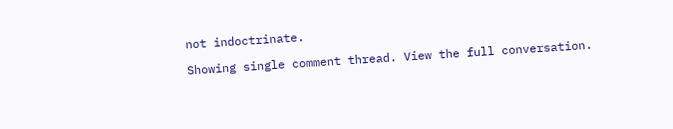not indoctrinate.

Showing single comment thread. View the full conversation.